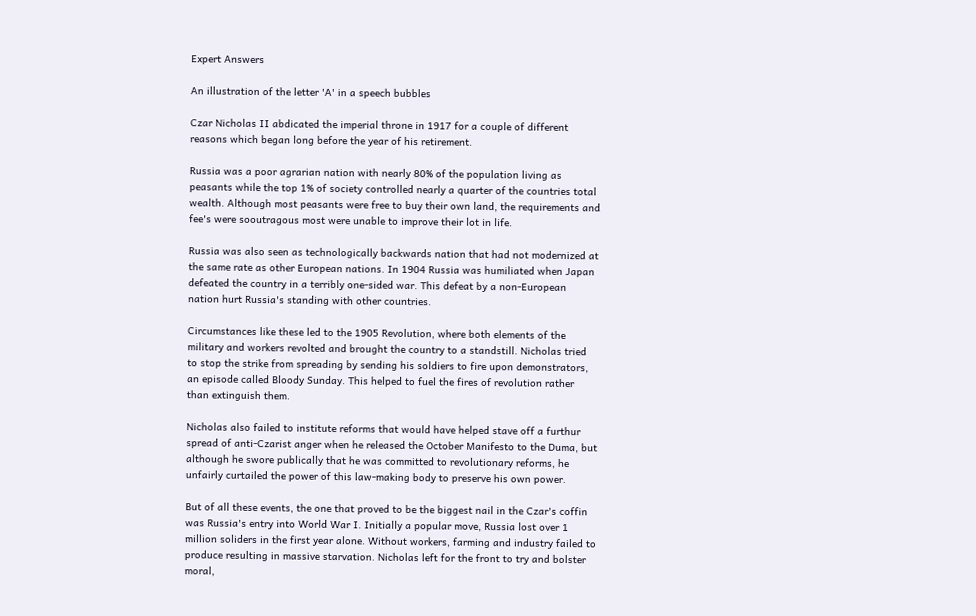Expert Answers

An illustration of the letter 'A' in a speech bubbles

Czar Nicholas II abdicated the imperial throne in 1917 for a couple of different reasons which began long before the year of his retirement.

Russia was a poor agrarian nation with nearly 80% of the population living as peasants while the top 1% of society controlled nearly a quarter of the countries total wealth. Although most peasants were free to buy their own land, the requirements and fee's were sooutragous most were unable to improve their lot in life.

Russia was also seen as technologically backwards nation that had not modernized at the same rate as other European nations. In 1904 Russia was humiliated when Japan defeated the country in a terribly one-sided war. This defeat by a non-European nation hurt Russia's standing with other countries.

Circumstances like these led to the 1905 Revolution, where both elements of the military and workers revolted and brought the country to a standstill. Nicholas tried to stop the strike from spreading by sending his soldiers to fire upon demonstrators, an episode called Bloody Sunday. This helped to fuel the fires of revolution rather than extinguish them.

Nicholas also failed to institute reforms that would have helped stave off a furthur spread of anti-Czarist anger when he released the October Manifesto to the Duma, but although he swore publically that he was committed to revolutionary reforms, he unfairly curtailed the power of this law-making body to preserve his own power.

But of all these events, the one that proved to be the biggest nail in the Czar's coffin was Russia's entry into World War I. Initially a popular move, Russia lost over 1 million soliders in the first year alone. Without workers, farming and industry failed to produce resulting in massive starvation. Nicholas left for the front to try and bolster moral,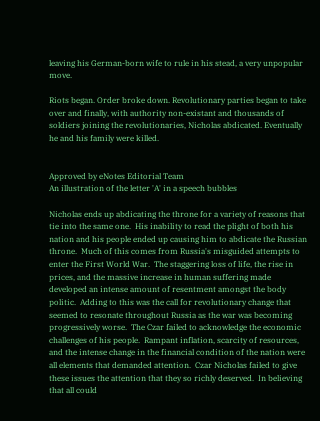leaving his German-born wife to rule in his stead, a very unpopular move.

Riots began. Order broke down. Revolutionary parties began to take over and finally, with authority non-existant and thousands of soldiers joining the revolutionaries, Nicholas abdicated. Eventually he and his family were killed.


Approved by eNotes Editorial Team
An illustration of the letter 'A' in a speech bubbles

Nicholas ends up abdicating the throne for a variety of reasons that tie into the same one.  His inability to read the plight of both his nation and his people ended up causing him to abdicate the Russian throne.  Much of this comes from Russia's misguided attempts to enter the First World War.  The staggering loss of life, the rise in prices, and the massive increase in human suffering made developed an intense amount of resentment amongst the body politic.  Adding to this was the call for revolutionary change that seemed to resonate throughout Russia as the war was becoming progressively worse.  The Czar failed to acknowledge the economic challenges of his people.  Rampant inflation, scarcity of resources, and the intense change in the financial condition of the nation were all elements that demanded attention.  Czar Nicholas failed to give these issues the attention that they so richly deserved.  In believing that all could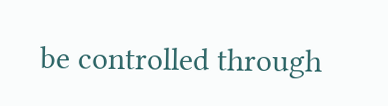be controlled through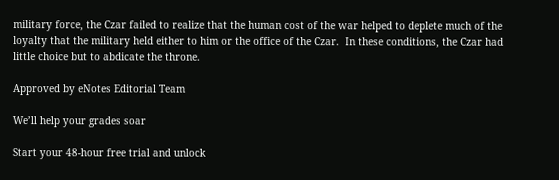military force, the Czar failed to realize that the human cost of the war helped to deplete much of the loyalty that the military held either to him or the office of the Czar.  In these conditions, the Czar had little choice but to abdicate the throne.

Approved by eNotes Editorial Team

We’ll help your grades soar

Start your 48-hour free trial and unlock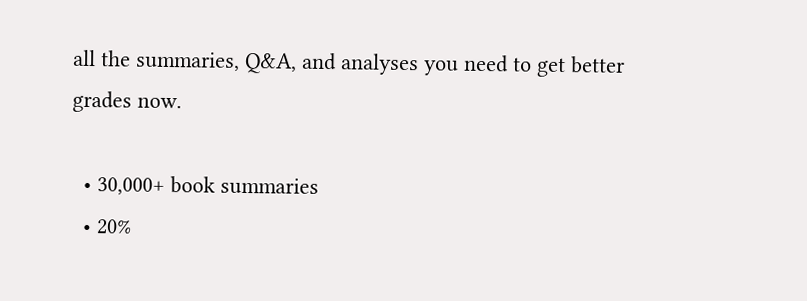all the summaries, Q&A, and analyses you need to get better grades now.

  • 30,000+ book summaries
  • 20%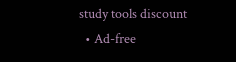study tools discount
  • Ad-free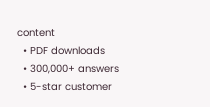content
  • PDF downloads
  • 300,000+ answers
  • 5-star customer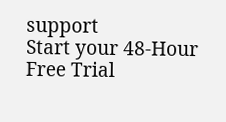support
Start your 48-Hour Free Trial